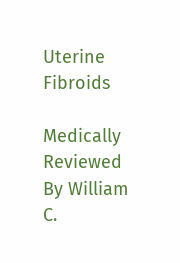Uterine Fibroids

Medically Reviewed By William C.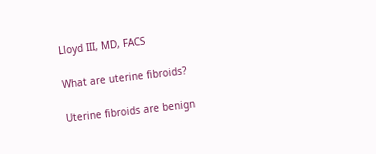Lloyd III, MD, FACS

What are uterine fibroids?

Uterine fibroids are benign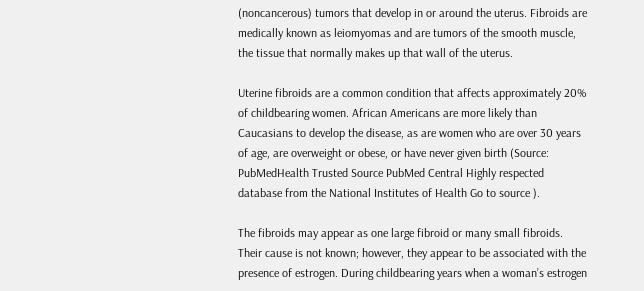(noncancerous) tumors that develop in or around the uterus. Fibroids are medically known as leiomyomas and are tumors of the smooth muscle, the tissue that normally makes up that wall of the uterus.

Uterine fibroids are a common condition that affects approximately 20% of childbearing women. African Americans are more likely than Caucasians to develop the disease, as are women who are over 30 years of age, are overweight or obese, or have never given birth (Source: PubMedHealth Trusted Source PubMed Central Highly respected database from the National Institutes of Health Go to source ).

The fibroids may appear as one large fibroid or many small fibroids. Their cause is not known; however, they appear to be associated with the presence of estrogen. During childbearing years when a woman’s estrogen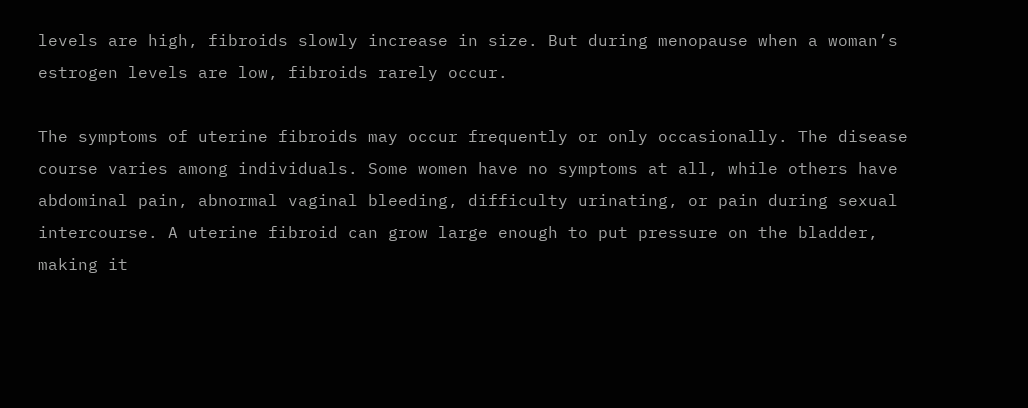levels are high, fibroids slowly increase in size. But during menopause when a woman’s estrogen levels are low, fibroids rarely occur.

The symptoms of uterine fibroids may occur frequently or only occasionally. The disease course varies among individuals. Some women have no symptoms at all, while others have abdominal pain, abnormal vaginal bleeding, difficulty urinating, or pain during sexual intercourse. A uterine fibroid can grow large enough to put pressure on the bladder, making it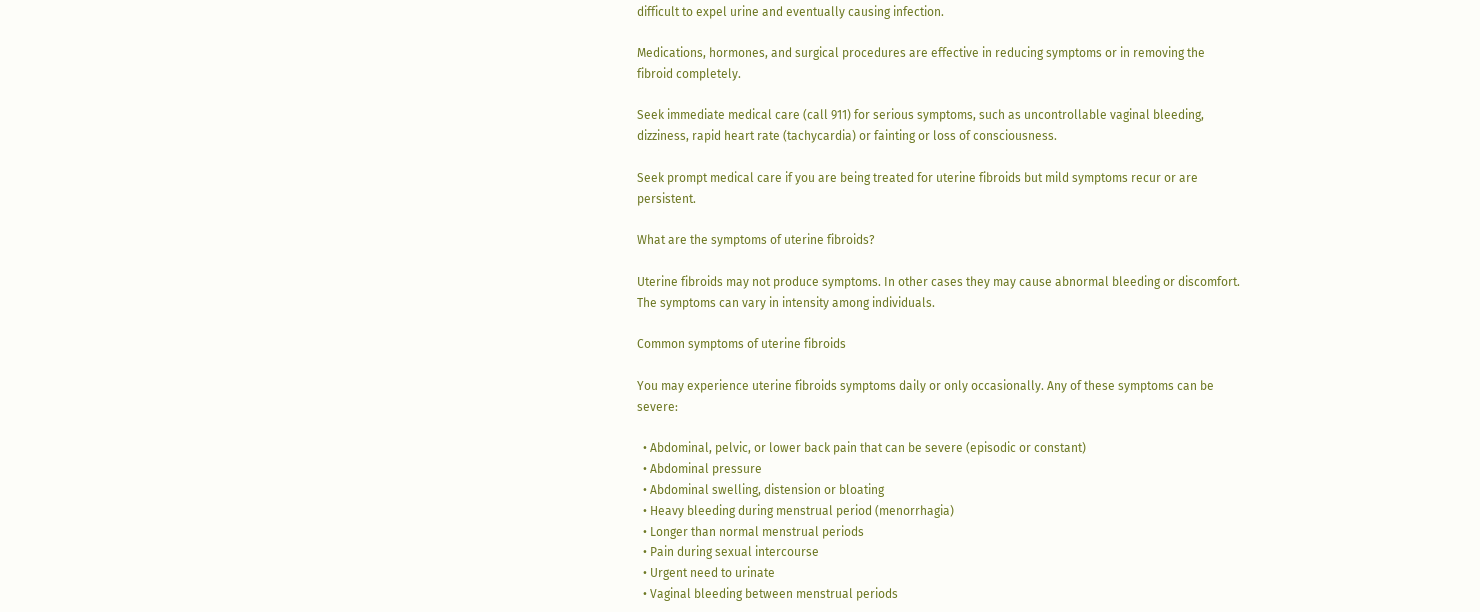difficult to expel urine and eventually causing infection.

Medications, hormones, and surgical procedures are effective in reducing symptoms or in removing the fibroid completely.

Seek immediate medical care (call 911) for serious symptoms, such as uncontrollable vaginal bleeding, dizziness, rapid heart rate (tachycardia) or fainting or loss of consciousness.

Seek prompt medical care if you are being treated for uterine fibroids but mild symptoms recur or are persistent.

What are the symptoms of uterine fibroids?

Uterine fibroids may not produce symptoms. In other cases they may cause abnormal bleeding or discomfort. The symptoms can vary in intensity among individuals.

Common symptoms of uterine fibroids

You may experience uterine fibroids symptoms daily or only occasionally. Any of these symptoms can be severe:

  • Abdominal, pelvic, or lower back pain that can be severe (episodic or constant)
  • Abdominal pressure
  • Abdominal swelling, distension or bloating
  • Heavy bleeding during menstrual period (menorrhagia)
  • Longer than normal menstrual periods
  • Pain during sexual intercourse
  • Urgent need to urinate
  • Vaginal bleeding between menstrual periods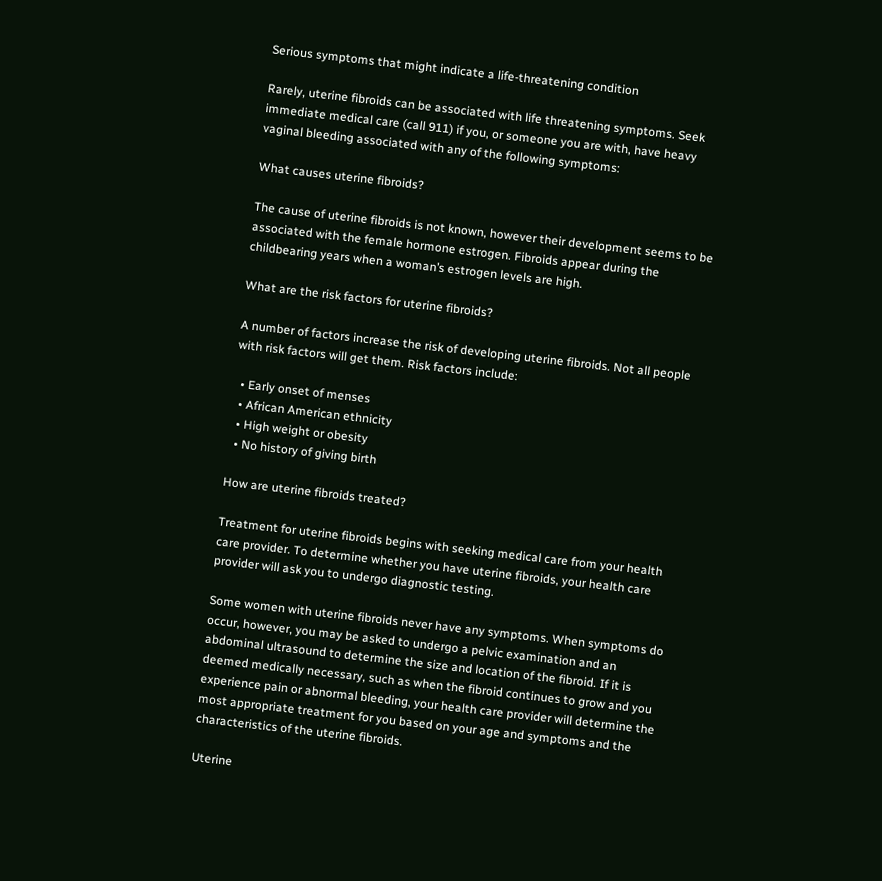Serious symptoms that might indicate a life-threatening condition

Rarely, uterine fibroids can be associated with life threatening symptoms. Seek immediate medical care (call 911) if you, or someone you are with, have heavy vaginal bleeding associated with any of the following symptoms:

What causes uterine fibroids?

The cause of uterine fibroids is not known, however their development seems to be associated with the female hormone estrogen. Fibroids appear during the childbearing years when a woman’s estrogen levels are high.

What are the risk factors for uterine fibroids?

A number of factors increase the risk of developing uterine fibroids. Not all people with risk factors will get them. Risk factors include:

  • Early onset of menses
  • African American ethnicity
  • High weight or obesity
  • No history of giving birth

How are uterine fibroids treated?

Treatment for uterine fibroids begins with seeking medical care from your health care provider. To determine whether you have uterine fibroids, your health care provider will ask you to undergo diagnostic testing.

Some women with uterine fibroids never have any symptoms. When symptoms do occur, however, you may be asked to undergo a pelvic examination and an abdominal ultrasound to determine the size and location of the fibroid. If it is deemed medically necessary, such as when the fibroid continues to grow and you experience pain or abnormal bleeding, your health care provider will determine the most appropriate treatment for you based on your age and symptoms and the characteristics of the uterine fibroids.

Uterine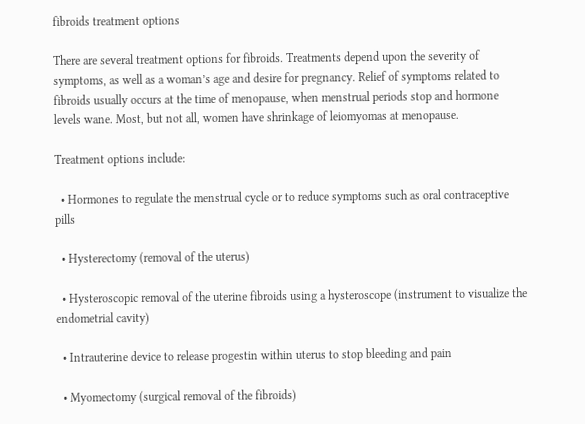fibroids treatment options

There are several treatment options for fibroids. Treatments depend upon the severity of symptoms, as well as a woman’s age and desire for pregnancy. Relief of symptoms related to fibroids usually occurs at the time of menopause, when menstrual periods stop and hormone levels wane. Most, but not all, women have shrinkage of leiomyomas at menopause.

Treatment options include:

  • Hormones to regulate the menstrual cycle or to reduce symptoms such as oral contraceptive pills

  • Hysterectomy (removal of the uterus)

  • Hysteroscopic removal of the uterine fibroids using a hysteroscope (instrument to visualize the endometrial cavity)

  • Intrauterine device to release progestin within uterus to stop bleeding and pain

  • Myomectomy (surgical removal of the fibroids)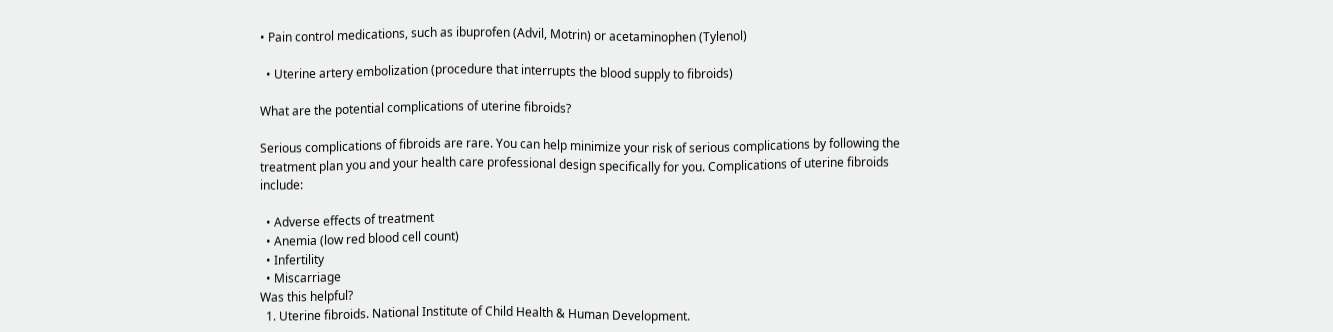• Pain control medications, such as ibuprofen (Advil, Motrin) or acetaminophen (Tylenol)

  • Uterine artery embolization (procedure that interrupts the blood supply to fibroids)

What are the potential complications of uterine fibroids?

Serious complications of fibroids are rare. You can help minimize your risk of serious complications by following the treatment plan you and your health care professional design specifically for you. Complications of uterine fibroids include:

  • Adverse effects of treatment
  • Anemia (low red blood cell count)
  • Infertility
  • Miscarriage
Was this helpful?
  1. Uterine fibroids. National Institute of Child Health & Human Development.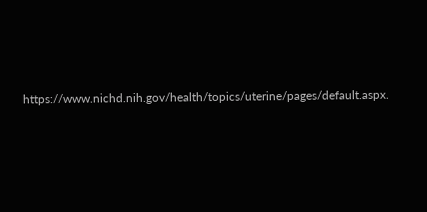https://www.nichd.nih.gov/health/topics/uterine/pages/default.aspx.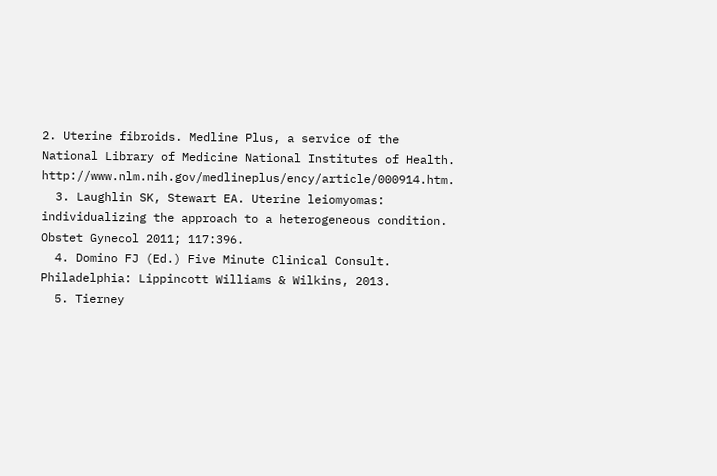2. Uterine fibroids. Medline Plus, a service of the National Library of Medicine National Institutes of Health. http://www.nlm.nih.gov/medlineplus/ency/article/000914.htm.
  3. Laughlin SK, Stewart EA. Uterine leiomyomas: individualizing the approach to a heterogeneous condition. Obstet Gynecol 2011; 117:396.
  4. Domino FJ (Ed.) Five Minute Clinical Consult. Philadelphia: Lippincott Williams & Wilkins, 2013.
  5. Tierney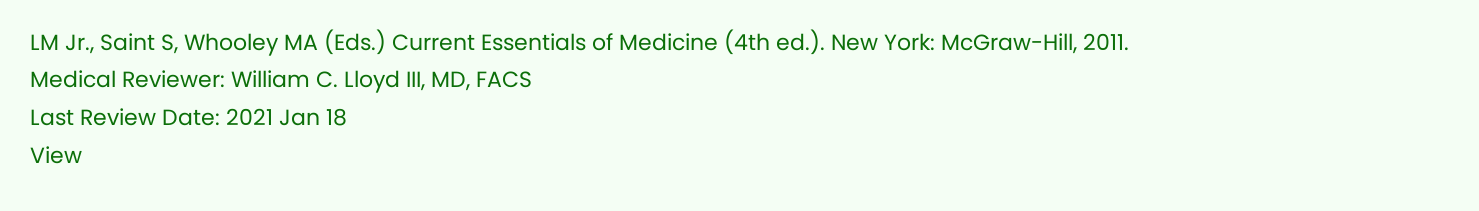LM Jr., Saint S, Whooley MA (Eds.) Current Essentials of Medicine (4th ed.). New York: McGraw-Hill, 2011.
Medical Reviewer: William C. Lloyd III, MD, FACS
Last Review Date: 2021 Jan 18
View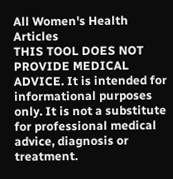All Women's Health Articles
THIS TOOL DOES NOT PROVIDE MEDICAL ADVICE. It is intended for informational purposes only. It is not a substitute for professional medical advice, diagnosis or treatment.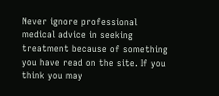Never ignore professional medical advice in seeking treatment because of something you have read on the site. If you think you may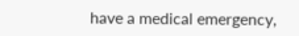have a medical emergency,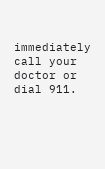immediately call your doctor or dial 911.